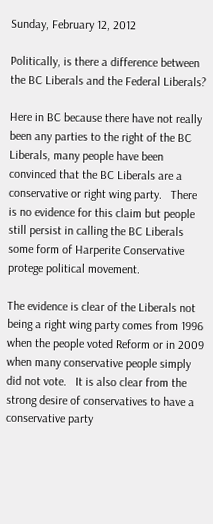Sunday, February 12, 2012

Politically, is there a difference between the BC Liberals and the Federal Liberals?

Here in BC because there have not really been any parties to the right of the BC Liberals, many people have been convinced that the BC Liberals are a conservative or right wing party.   There is no evidence for this claim but people still persist in calling the BC Liberals some form of Harperite Conservative protege political movement.

The evidence is clear of the Liberals not being a right wing party comes from 1996 when the people voted Reform or in 2009 when many conservative people simply did not vote.   It is also clear from the strong desire of conservatives to have a conservative party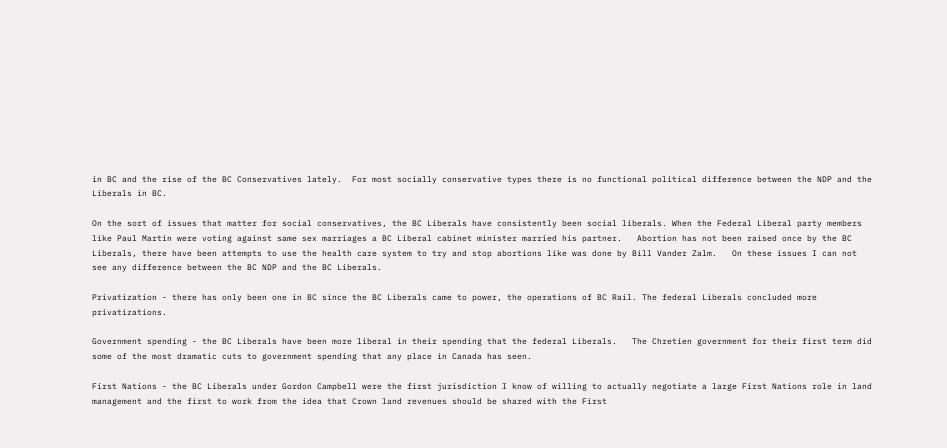in BC and the rise of the BC Conservatives lately.  For most socially conservative types there is no functional political difference between the NDP and the Liberals in BC.

On the sort of issues that matter for social conservatives, the BC Liberals have consistently been social liberals. When the Federal Liberal party members like Paul Martin were voting against same sex marriages a BC Liberal cabinet minister married his partner.   Abortion has not been raised once by the BC Liberals, there have been attempts to use the health care system to try and stop abortions like was done by Bill Vander Zalm.   On these issues I can not see any difference between the BC NDP and the BC Liberals.

Privatization - there has only been one in BC since the BC Liberals came to power, the operations of BC Rail. The federal Liberals concluded more privatizations.

Government spending - the BC Liberals have been more liberal in their spending that the federal Liberals.   The Chretien government for their first term did some of the most dramatic cuts to government spending that any place in Canada has seen.

First Nations - the BC Liberals under Gordon Campbell were the first jurisdiction I know of willing to actually negotiate a large First Nations role in land management and the first to work from the idea that Crown land revenues should be shared with the First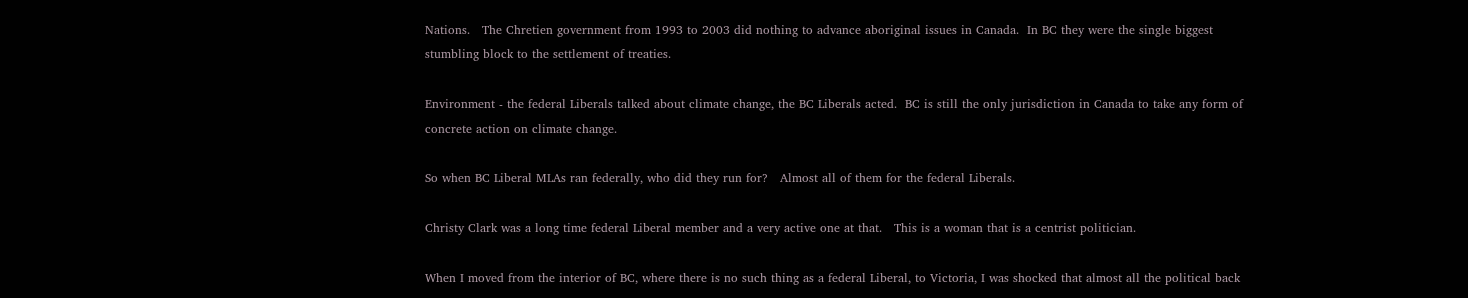Nations.   The Chretien government from 1993 to 2003 did nothing to advance aboriginal issues in Canada.  In BC they were the single biggest stumbling block to the settlement of treaties.

Environment - the federal Liberals talked about climate change, the BC Liberals acted.  BC is still the only jurisdiction in Canada to take any form of concrete action on climate change.

So when BC Liberal MLAs ran federally, who did they run for?   Almost all of them for the federal Liberals.

Christy Clark was a long time federal Liberal member and a very active one at that.   This is a woman that is a centrist politician.

When I moved from the interior of BC, where there is no such thing as a federal Liberal, to Victoria, I was shocked that almost all the political back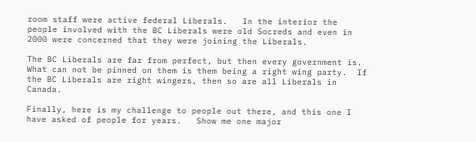room staff were active federal Liberals.   In the interior the people involved with the BC Liberals were old Socreds and even in 2000 were concerned that they were joining the Liberals.

The BC Liberals are far from perfect, but then every government is.   What can not be pinned on them is them being a right wing party.  If the BC Liberals are right wingers, then so are all Liberals in Canada.

Finally, here is my challenge to people out there, and this one I have asked of people for years.   Show me one major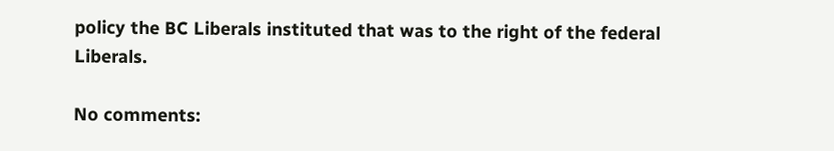policy the BC Liberals instituted that was to the right of the federal Liberals.

No comments: